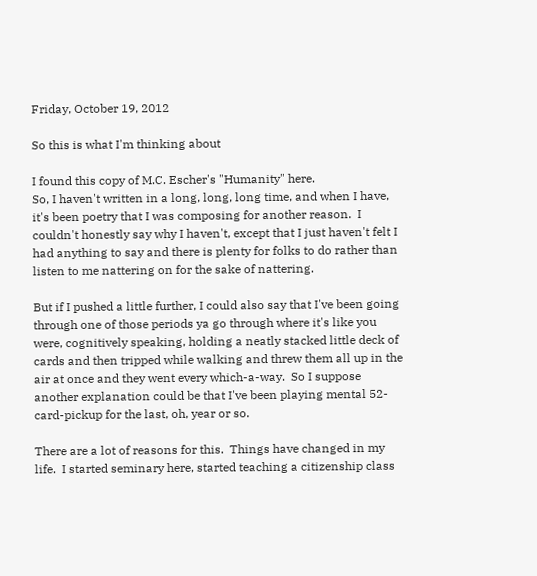Friday, October 19, 2012

So this is what I'm thinking about

I found this copy of M.C. Escher's "Humanity" here.
So, I haven't written in a long, long, long time, and when I have, it's been poetry that I was composing for another reason.  I couldn't honestly say why I haven't, except that I just haven't felt I had anything to say and there is plenty for folks to do rather than listen to me nattering on for the sake of nattering.

But if I pushed a little further, I could also say that I've been going through one of those periods ya go through where it's like you were, cognitively speaking, holding a neatly stacked little deck of cards and then tripped while walking and threw them all up in the air at once and they went every which-a-way.  So I suppose another explanation could be that I've been playing mental 52-card-pickup for the last, oh, year or so.

There are a lot of reasons for this.  Things have changed in my life.  I started seminary here, started teaching a citizenship class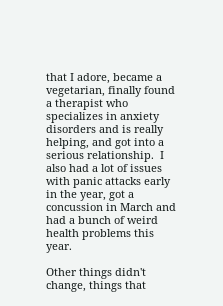that I adore, became a vegetarian, finally found a therapist who specializes in anxiety disorders and is really helping, and got into a serious relationship.  I also had a lot of issues with panic attacks early in the year, got a concussion in March and had a bunch of weird health problems this year.

Other things didn't change, things that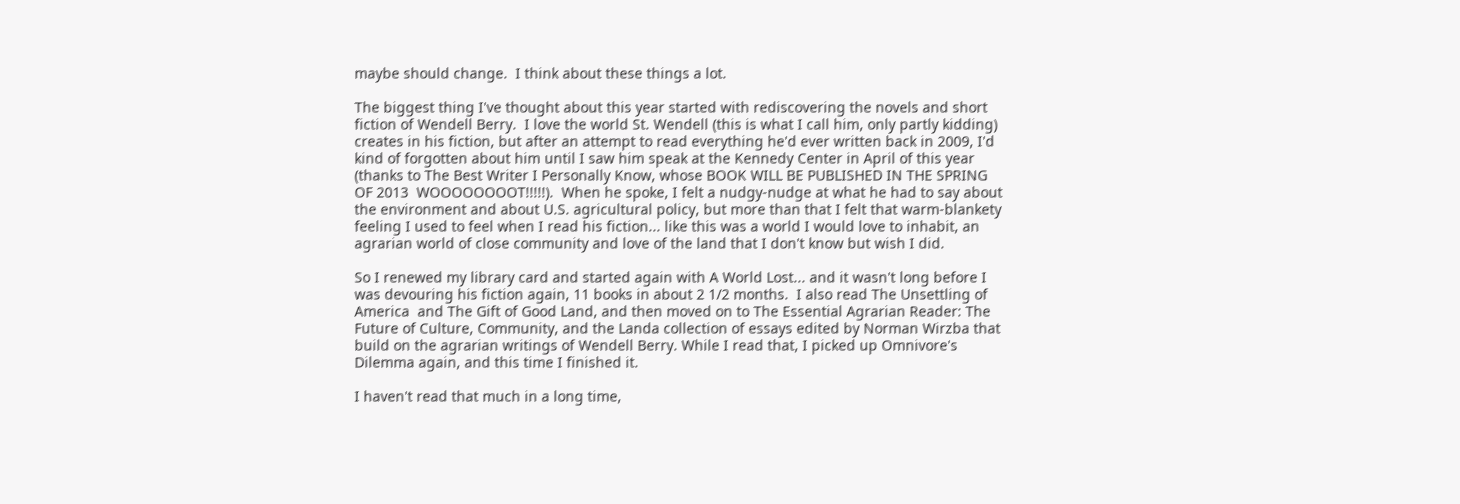maybe should change.  I think about these things a lot.

The biggest thing I've thought about this year started with rediscovering the novels and short fiction of Wendell Berry.  I love the world St. Wendell (this is what I call him, only partly kidding) creates in his fiction, but after an attempt to read everything he'd ever written back in 2009, I'd kind of forgotten about him until I saw him speak at the Kennedy Center in April of this year (thanks to The Best Writer I Personally Know, whose BOOK WILL BE PUBLISHED IN THE SPRING OF 2013  WOOOOOOOOT!!!!!).  When he spoke, I felt a nudgy-nudge at what he had to say about the environment and about U.S. agricultural policy, but more than that I felt that warm-blankety feeling I used to feel when I read his fiction... like this was a world I would love to inhabit, an agrarian world of close community and love of the land that I don't know but wish I did.

So I renewed my library card and started again with A World Lost... and it wasn't long before I was devouring his fiction again, 11 books in about 2 1/2 months.  I also read The Unsettling of America  and The Gift of Good Land, and then moved on to The Essential Agrarian Reader: The Future of Culture, Community, and the Landa collection of essays edited by Norman Wirzba that build on the agrarian writings of Wendell Berry. While I read that, I picked up Omnivore's Dilemma again, and this time I finished it.

I haven't read that much in a long time,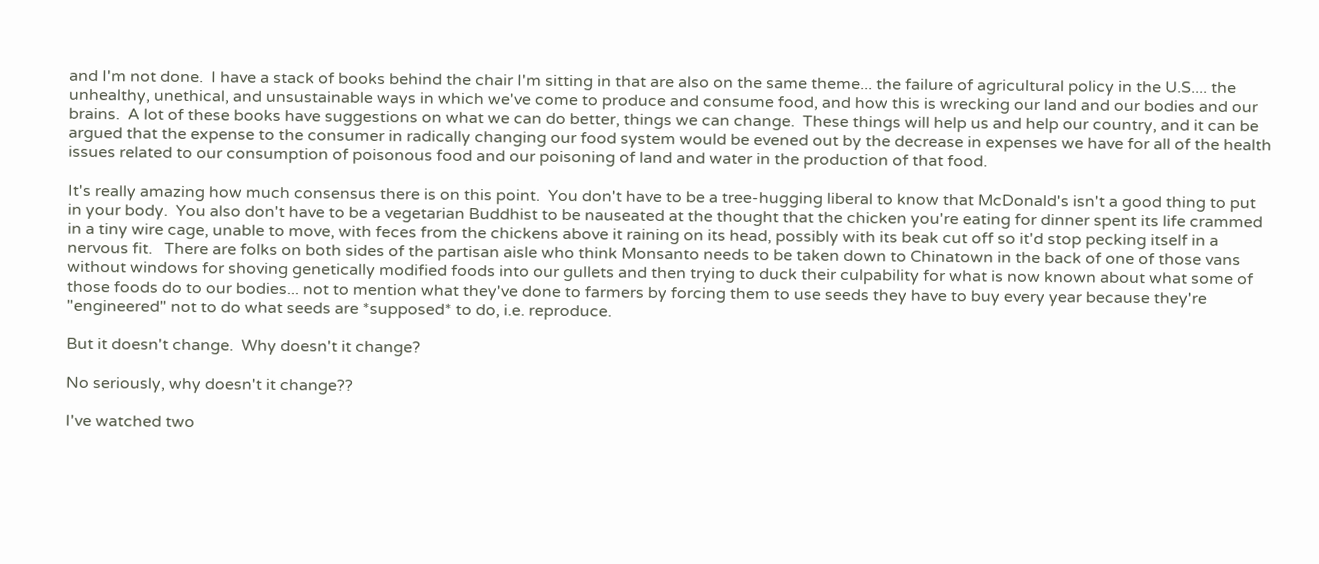and I'm not done.  I have a stack of books behind the chair I'm sitting in that are also on the same theme... the failure of agricultural policy in the U.S.... the unhealthy, unethical, and unsustainable ways in which we've come to produce and consume food, and how this is wrecking our land and our bodies and our brains.  A lot of these books have suggestions on what we can do better, things we can change.  These things will help us and help our country, and it can be argued that the expense to the consumer in radically changing our food system would be evened out by the decrease in expenses we have for all of the health issues related to our consumption of poisonous food and our poisoning of land and water in the production of that food.

It's really amazing how much consensus there is on this point.  You don't have to be a tree-hugging liberal to know that McDonald's isn't a good thing to put in your body.  You also don't have to be a vegetarian Buddhist to be nauseated at the thought that the chicken you're eating for dinner spent its life crammed in a tiny wire cage, unable to move, with feces from the chickens above it raining on its head, possibly with its beak cut off so it'd stop pecking itself in a nervous fit.   There are folks on both sides of the partisan aisle who think Monsanto needs to be taken down to Chinatown in the back of one of those vans without windows for shoving genetically modified foods into our gullets and then trying to duck their culpability for what is now known about what some of those foods do to our bodies... not to mention what they've done to farmers by forcing them to use seeds they have to buy every year because they're "engineered" not to do what seeds are *supposed* to do, i.e. reproduce.

But it doesn't change.  Why doesn't it change?

No seriously, why doesn't it change??

I've watched two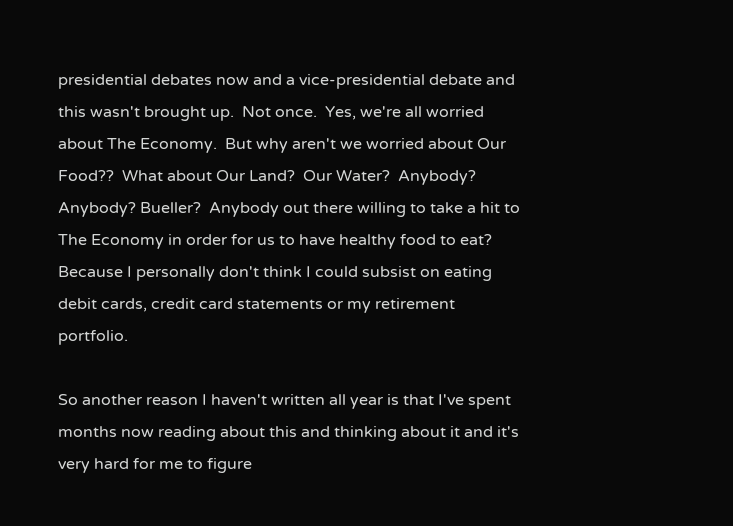presidential debates now and a vice-presidential debate and this wasn't brought up.  Not once.  Yes, we're all worried about The Economy.  But why aren't we worried about Our Food??  What about Our Land?  Our Water?  Anybody? Anybody? Bueller?  Anybody out there willing to take a hit to The Economy in order for us to have healthy food to eat?  Because I personally don't think I could subsist on eating debit cards, credit card statements or my retirement portfolio.

So another reason I haven't written all year is that I've spent months now reading about this and thinking about it and it's very hard for me to figure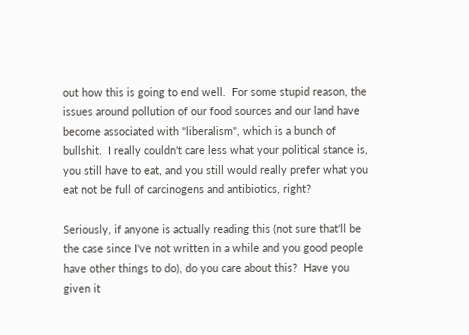out how this is going to end well.  For some stupid reason, the issues around pollution of our food sources and our land have become associated with "liberalism", which is a bunch of bullshit.  I really couldn't care less what your political stance is, you still have to eat, and you still would really prefer what you eat not be full of carcinogens and antibiotics, right?

Seriously, if anyone is actually reading this (not sure that'll be the case since I've not written in a while and you good people have other things to do), do you care about this?  Have you given it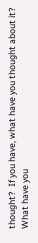thought?  If you have, what have you thought about it?  What have you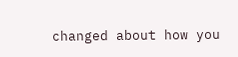changed about how you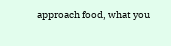approach food, what you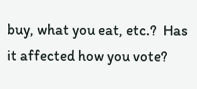buy, what you eat, etc.?  Has it affected how you vote?